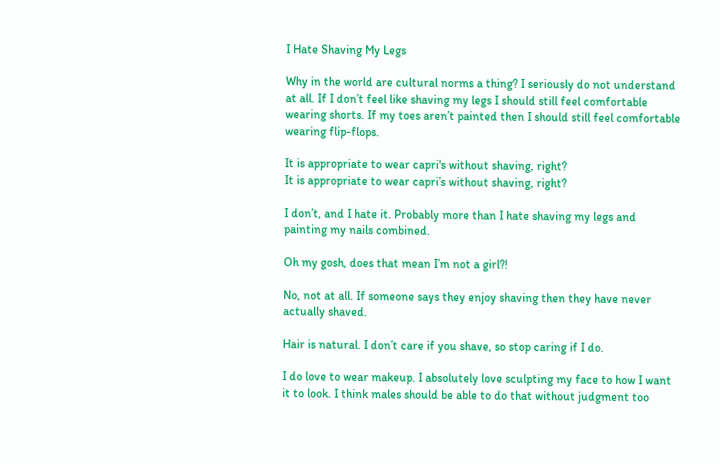I Hate Shaving My Legs

Why in the world are cultural norms a thing? I seriously do not understand at all. If I don’t feel like shaving my legs I should still feel comfortable wearing shorts. If my toes aren’t painted then I should still feel comfortable wearing flip-flops.

It is appropriate to wear capri's without shaving, right?
It is appropriate to wear capri’s without shaving, right?

I don’t, and I hate it. Probably more than I hate shaving my legs and painting my nails combined.

Oh my gosh, does that mean I’m not a girl?!

No, not at all. If someone says they enjoy shaving then they have never actually shaved.

Hair is natural. I don’t care if you shave, so stop caring if I do.

I do love to wear makeup. I absolutely love sculpting my face to how I want it to look. I think males should be able to do that without judgment too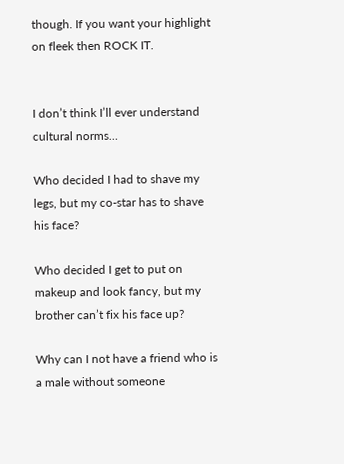though. If you want your highlight on fleek then ROCK IT.


I don’t think I’ll ever understand cultural norms…

Who decided I had to shave my legs, but my co-star has to shave his face?

Who decided I get to put on makeup and look fancy, but my brother can’t fix his face up?

Why can I not have a friend who is a male without someone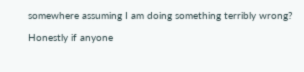somewhere assuming I am doing something terribly wrong?

Honestly if anyone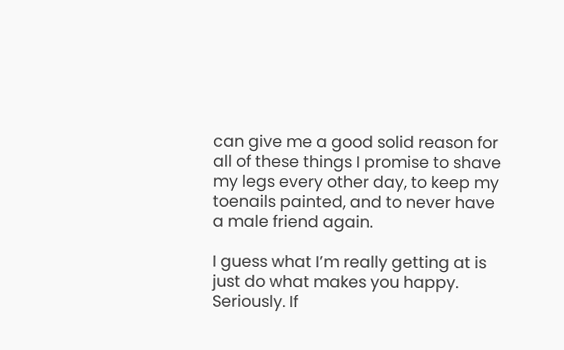can give me a good solid reason for all of these things I promise to shave my legs every other day, to keep my toenails painted, and to never have a male friend again.

I guess what I’m really getting at is just do what makes you happy. Seriously. If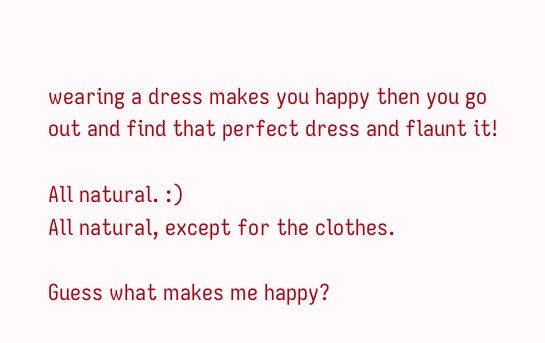wearing a dress makes you happy then you go out and find that perfect dress and flaunt it!

All natural. :)
All natural, except for the clothes.

Guess what makes me happy?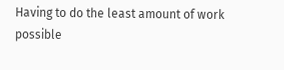Having to do the least amount of work possible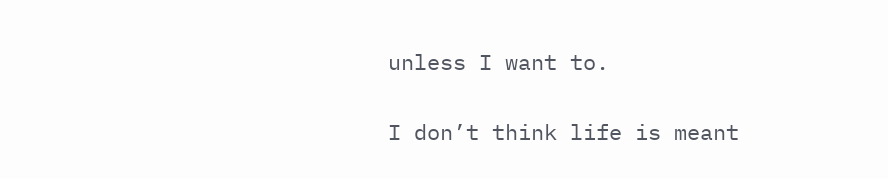unless I want to.

I don’t think life is meant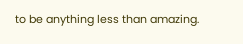to be anything less than amazing.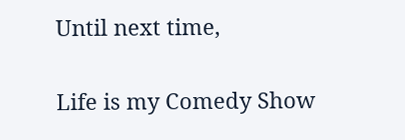Until next time,

Life is my Comedy Show